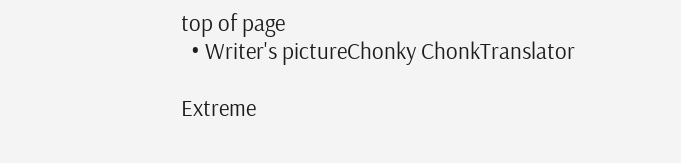top of page
  • Writer's pictureChonky ChonkTranslator

Extreme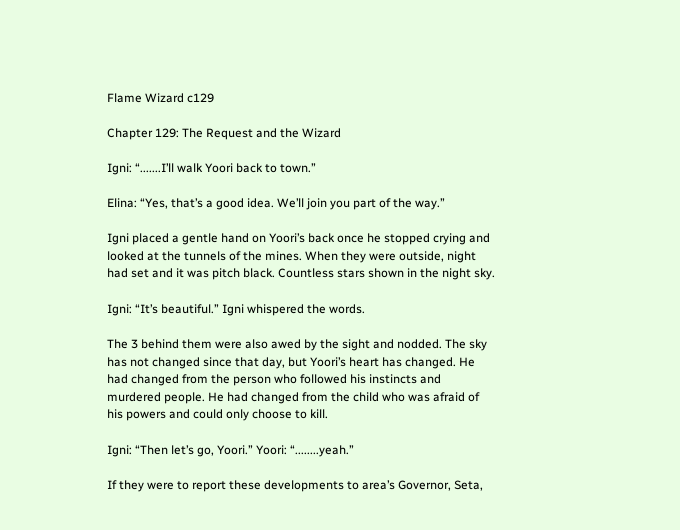Flame Wizard c129

Chapter 129: The Request and the Wizard

Igni: “.......I’ll walk Yoori back to town.”

Elina: “Yes, that’s a good idea. We’ll join you part of the way.”

Igni placed a gentle hand on Yoori’s back once he stopped crying and looked at the tunnels of the mines. When they were outside, night had set and it was pitch black. Countless stars shown in the night sky.

Igni: “It’s beautiful.” Igni whispered the words.

The 3 behind them were also awed by the sight and nodded. The sky has not changed since that day, but Yoori’s heart has changed. He had changed from the person who followed his instincts and murdered people. He had changed from the child who was afraid of his powers and could only choose to kill.

Igni: “Then let’s go, Yoori.” Yoori: “........yeah.”

If they were to report these developments to area’s Governor, Seta,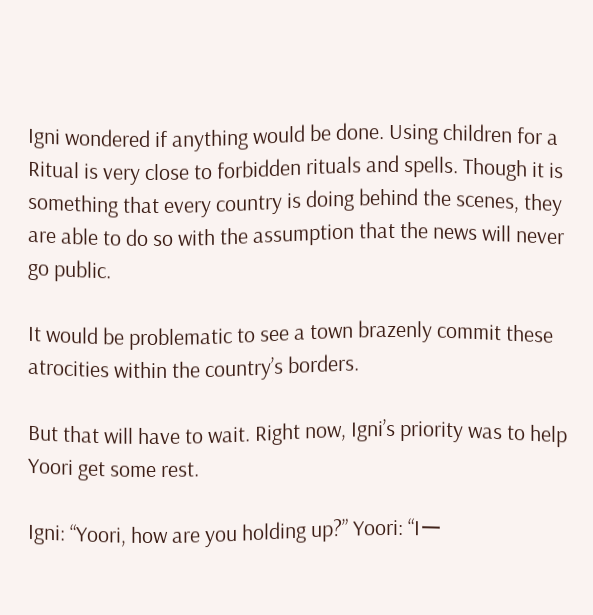Igni wondered if anything would be done. Using children for a Ritual is very close to forbidden rituals and spells. Though it is something that every country is doing behind the scenes, they are able to do so with the assumption that the news will never go public.

It would be problematic to see a town brazenly commit these atrocities within the country’s borders.

But that will have to wait. Right now, Igni’s priority was to help Yoori get some rest.

Igni: “Yoori, how are you holding up?” Yoori: “Iー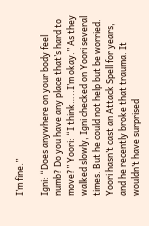I’m fine.”

Igni: “Does anywhere on your body feel numb? Do you have any place that’s hard to move?” Yoori: “I think…..I’m okay.” As they walked slowly, Igni checked on Yoori several times. But he could not help but be worried. Yoori hasn’t cast an Attack Spell for years, and he recently broke that trauma. It wouldn’t have surprised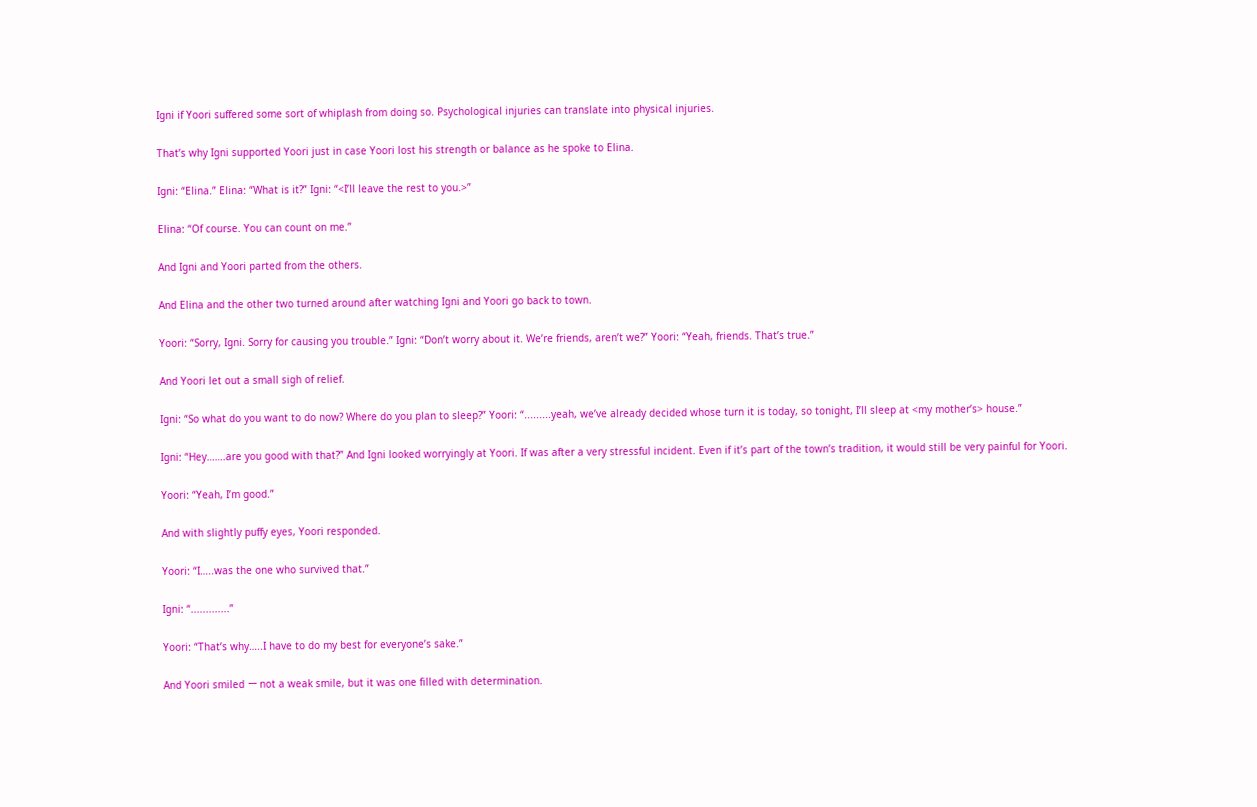Igni if Yoori suffered some sort of whiplash from doing so. Psychological injuries can translate into physical injuries.

That’s why Igni supported Yoori just in case Yoori lost his strength or balance as he spoke to Elina.

Igni: “Elina.” Elina: “What is it?” Igni: “<I’ll leave the rest to you.>”

Elina: “Of course. You can count on me.”

And Igni and Yoori parted from the others.

And Elina and the other two turned around after watching Igni and Yoori go back to town.

Yoori: “Sorry, Igni. Sorry for causing you trouble.” Igni: “Don’t worry about it. We’re friends, aren’t we?” Yoori: “Yeah, friends. That’s true.”

And Yoori let out a small sigh of relief.

Igni: “So what do you want to do now? Where do you plan to sleep?” Yoori: “.........yeah, we’ve already decided whose turn it is today, so tonight, I’ll sleep at <my mother’s> house.”

Igni: “Hey…….are you good with that?” And Igni looked worryingly at Yoori. If was after a very stressful incident. Even if it’s part of the town’s tradition, it would still be very painful for Yoori.

Yoori: “Yeah, I’m good.”

And with slightly puffy eyes, Yoori responded.

Yoori: “I…..was the one who survived that.”

Igni: “.............”

Yoori: “That’s why…..I have to do my best for everyone’s sake.”

And Yoori smiled ー not a weak smile, but it was one filled with determination.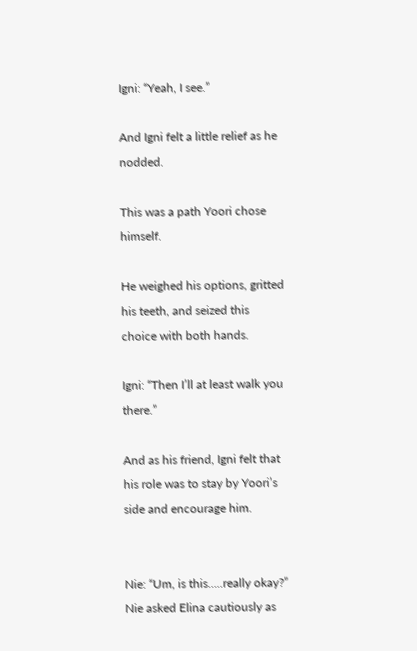Igni: “Yeah, I see.”

And Igni felt a little relief as he nodded.

This was a path Yoori chose himself.

He weighed his options, gritted his teeth, and seized this choice with both hands.

Igni: “Then I’ll at least walk you there.”

And as his friend, Igni felt that his role was to stay by Yoori’s side and encourage him.


Nie: “Um, is this…..really okay?” Nie asked Elina cautiously as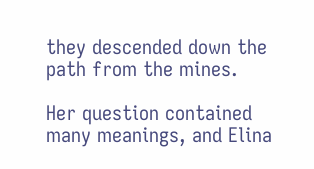they descended down the path from the mines.

Her question contained many meanings, and Elina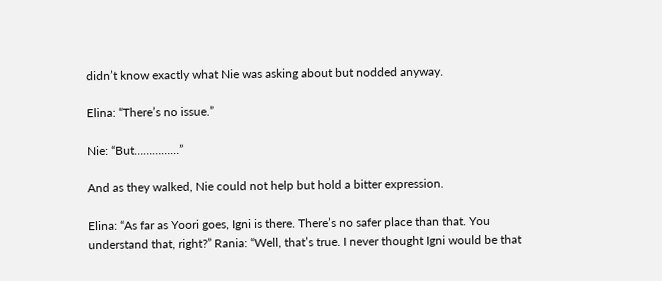didn’t know exactly what Nie was asking about but nodded anyway.

Elina: “There’s no issue.”

Nie: “But……………”

And as they walked, Nie could not help but hold a bitter expression.

Elina: “As far as Yoori goes, Igni is there. There’s no safer place than that. You understand that, right?” Rania: “Well, that’s true. I never thought Igni would be that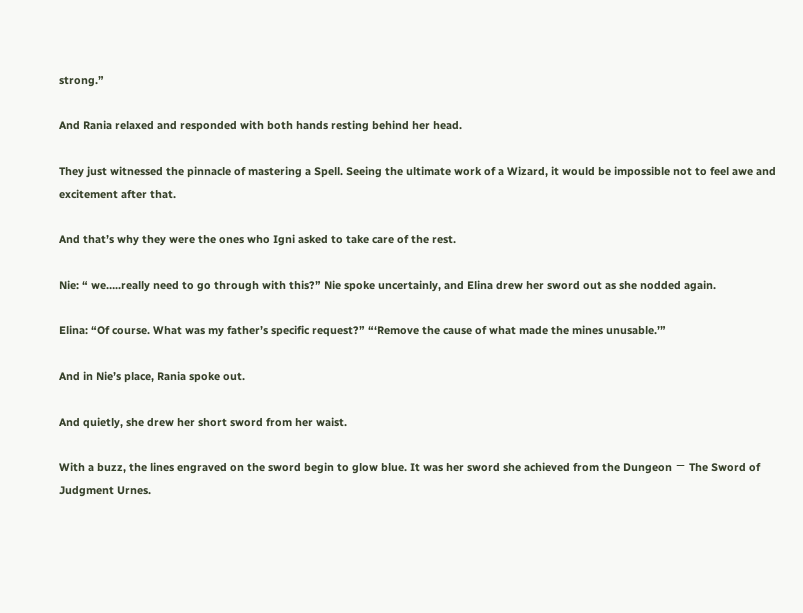strong.”

And Rania relaxed and responded with both hands resting behind her head.

They just witnessed the pinnacle of mastering a Spell. Seeing the ultimate work of a Wizard, it would be impossible not to feel awe and excitement after that.

And that’s why they were the ones who Igni asked to take care of the rest.

Nie: “ we…..really need to go through with this?” Nie spoke uncertainly, and Elina drew her sword out as she nodded again.

Elina: “Of course. What was my father’s specific request?” “‘Remove the cause of what made the mines unusable.’”

And in Nie’s place, Rania spoke out.

And quietly, she drew her short sword from her waist.

With a buzz, the lines engraved on the sword begin to glow blue. It was her sword she achieved from the Dungeon ー The Sword of Judgment Urnes.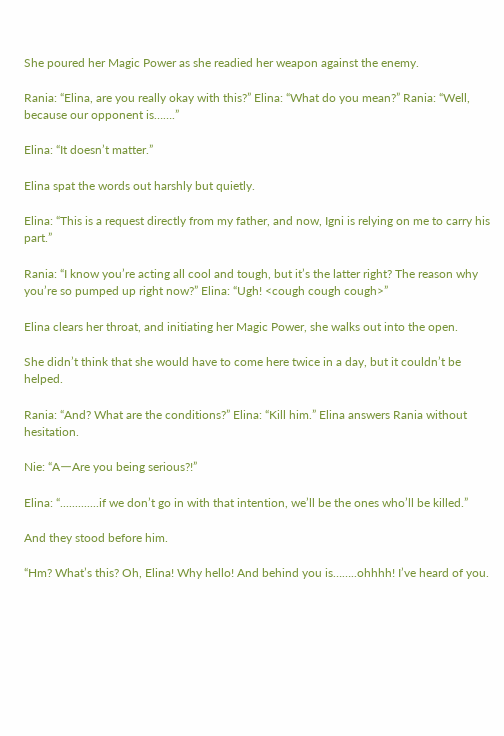She poured her Magic Power as she readied her weapon against the enemy.

Rania: “Elina, are you really okay with this?” Elina: “What do you mean?” Rania: “Well, because our opponent is…….”

Elina: “It doesn’t matter.”

Elina spat the words out harshly but quietly.

Elina: “This is a request directly from my father, and now, Igni is relying on me to carry his part.”

Rania: “I know you’re acting all cool and tough, but it’s the latter right? The reason why you’re so pumped up right now?” Elina: “Ugh! <cough cough cough>”

Elina clears her throat, and initiating her Magic Power, she walks out into the open.

She didn’t think that she would have to come here twice in a day, but it couldn’t be helped.

Rania: “And? What are the conditions?” Elina: “Kill him.” Elina answers Rania without hesitation.

Nie: “AーAre you being serious?!”

Elina: “.............if we don’t go in with that intention, we’ll be the ones who’ll be killed.”

And they stood before him.

“Hm? What’s this? Oh, Elina! Why hello! And behind you is……..ohhhh! I’ve heard of you.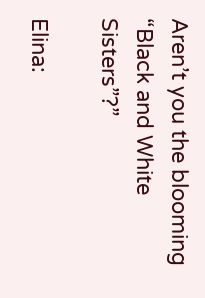Aren’t you the blooming “Black and White Sisters”?”

Elina: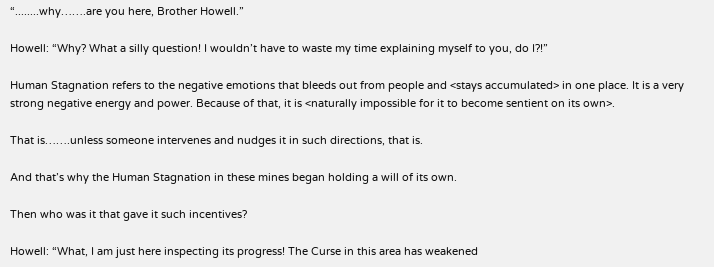“........why…….are you here, Brother Howell.”

Howell: “Why? What a silly question! I wouldn’t have to waste my time explaining myself to you, do I?!”

Human Stagnation refers to the negative emotions that bleeds out from people and <stays accumulated> in one place. It is a very strong negative energy and power. Because of that, it is <naturally impossible for it to become sentient on its own>.

That is…….unless someone intervenes and nudges it in such directions, that is.

And that’s why the Human Stagnation in these mines began holding a will of its own.

Then who was it that gave it such incentives?

Howell: “What, I am just here inspecting its progress! The Curse in this area has weakened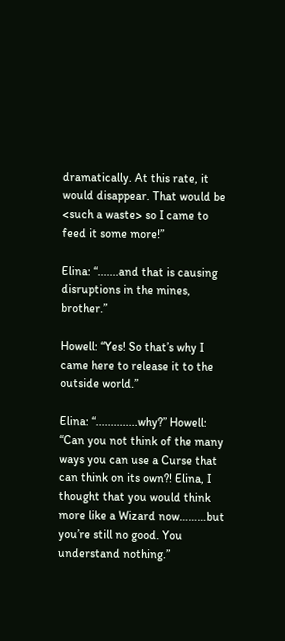dramatically. At this rate, it would disappear. That would be <such a waste> so I came to feed it some more!”

Elina: “.......and that is causing disruptions in the mines, brother.”

Howell: “Yes! So that’s why I came here to release it to the outside world.”

Elina: “..............why?” Howell: “Can you not think of the many ways you can use a Curse that can think on its own?! Elina, I thought that you would think more like a Wizard now………but you’re still no good. You understand nothing.”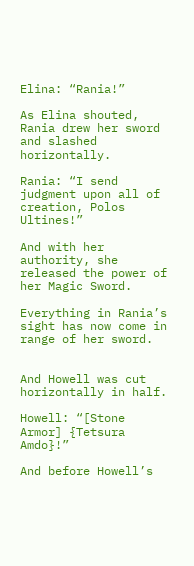Elina: “Rania!”

As Elina shouted, Rania drew her sword and slashed horizontally.

Rania: “I send judgment upon all of creation, Polos Ultines!”

And with her authority, she released the power of her Magic Sword.

Everything in Rania’s sight has now come in range of her sword.


And Howell was cut horizontally in half.

Howell: “[Stone Armor] {Tetsura Amdo}!”

And before Howell’s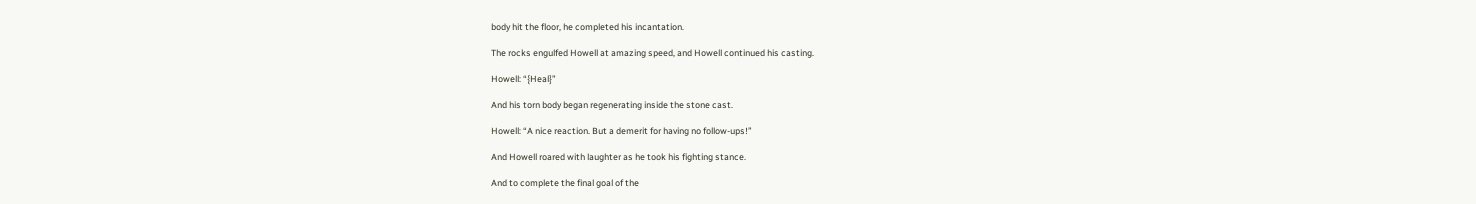body hit the floor, he completed his incantation.

The rocks engulfed Howell at amazing speed, and Howell continued his casting.

Howell: “{Heal}”

And his torn body began regenerating inside the stone cast.

Howell: “A nice reaction. But a demerit for having no follow-ups!”

And Howell roared with laughter as he took his fighting stance.

And to complete the final goal of the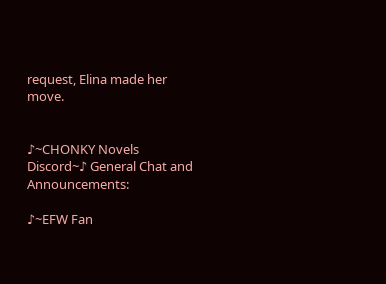request, Elina made her move.


♪~CHONKY Novels Discord~♪ General Chat and Announcements:

♪~EFW Fan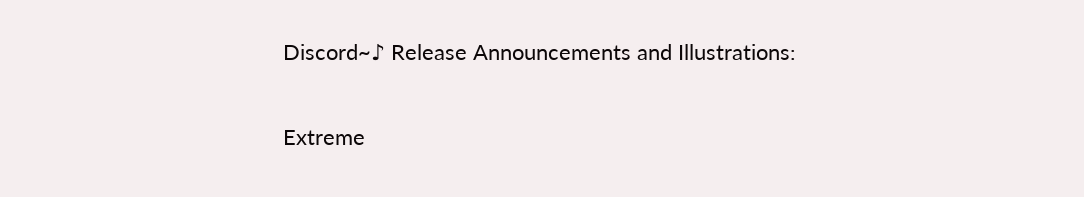Discord~♪ Release Announcements and Illustrations:


Extreme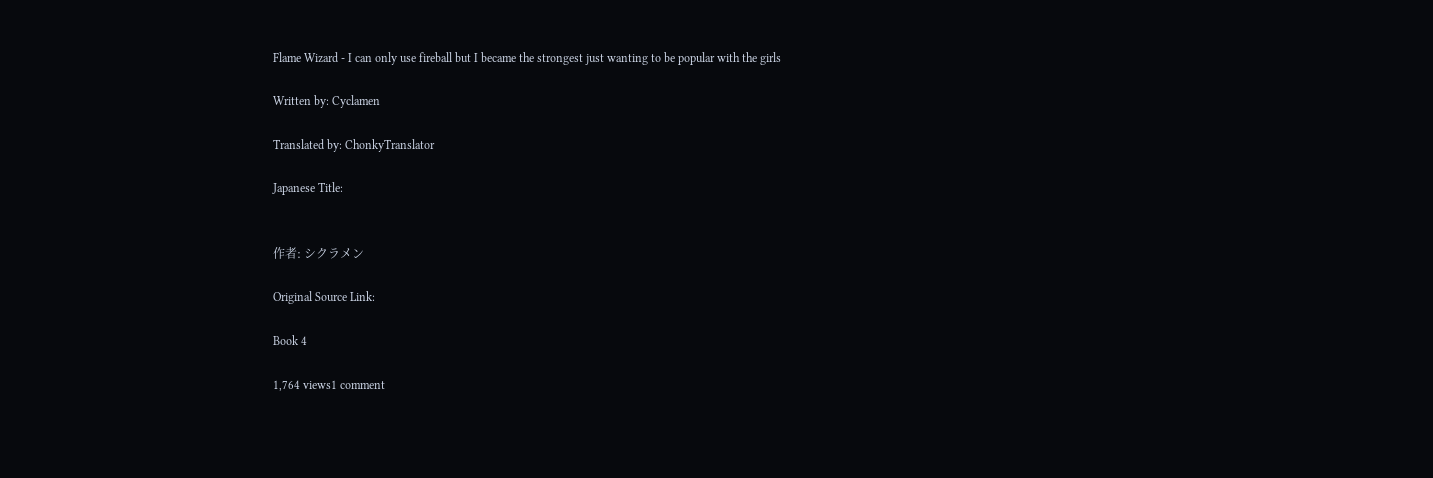Flame Wizard - I can only use fireball but I became the strongest just wanting to be popular with the girls

Written by: Cyclamen

Translated by: ChonkyTranslator

Japanese Title:


作者: シクラメン

Original Source Link:

Book 4

1,764 views1 comment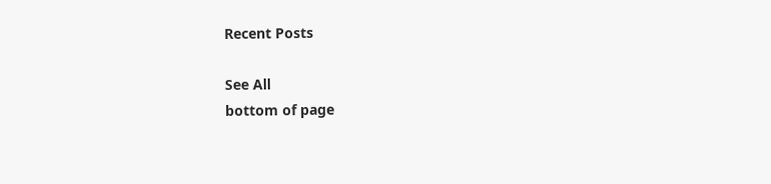Recent Posts

See All
bottom of page